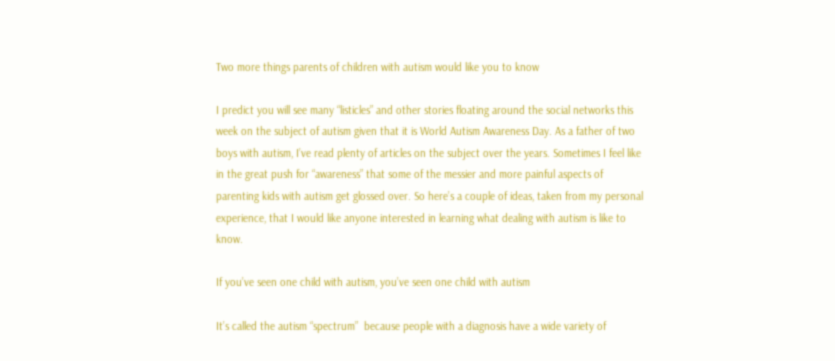Two more things parents of children with autism would like you to know

I predict you will see many “listicles” and other stories floating around the social networks this week on the subject of autism given that it is World Autism Awareness Day. As a father of two boys with autism, I’ve read plenty of articles on the subject over the years. Sometimes I feel like in the great push for “awareness” that some of the messier and more painful aspects of parenting kids with autism get glossed over. So here’s a couple of ideas, taken from my personal experience, that I would like anyone interested in learning what dealing with autism is like to know.

If you’ve seen one child with autism, you’ve seen one child with autism

It’s called the autism “spectrum”  because people with a diagnosis have a wide variety of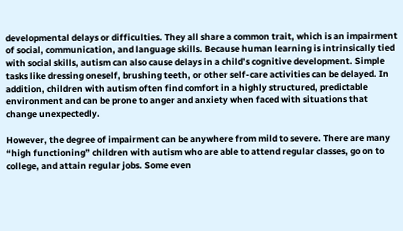developmental delays or difficulties. They all share a common trait, which is an impairment of social, communication, and language skills. Because human learning is intrinsically tied with social skills, autism can also cause delays in a child’s cognitive development. Simple tasks like dressing oneself, brushing teeth, or other self-care activities can be delayed. In addition, children with autism often find comfort in a highly structured, predictable environment and can be prone to anger and anxiety when faced with situations that change unexpectedly.

However, the degree of impairment can be anywhere from mild to severe. There are many “high functioning” children with autism who are able to attend regular classes, go on to college, and attain regular jobs. Some even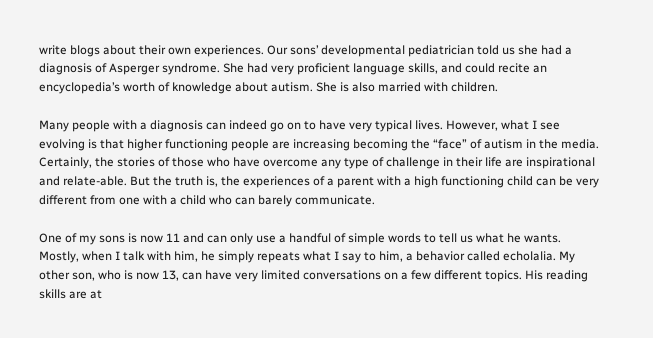write blogs about their own experiences. Our sons’ developmental pediatrician told us she had a diagnosis of Asperger syndrome. She had very proficient language skills, and could recite an encyclopedia’s worth of knowledge about autism. She is also married with children.

Many people with a diagnosis can indeed go on to have very typical lives. However, what I see evolving is that higher functioning people are increasing becoming the “face” of autism in the media. Certainly, the stories of those who have overcome any type of challenge in their life are inspirational and relate-able. But the truth is, the experiences of a parent with a high functioning child can be very different from one with a child who can barely communicate.

One of my sons is now 11 and can only use a handful of simple words to tell us what he wants. Mostly, when I talk with him, he simply repeats what I say to him, a behavior called echolalia. My other son, who is now 13, can have very limited conversations on a few different topics. His reading skills are at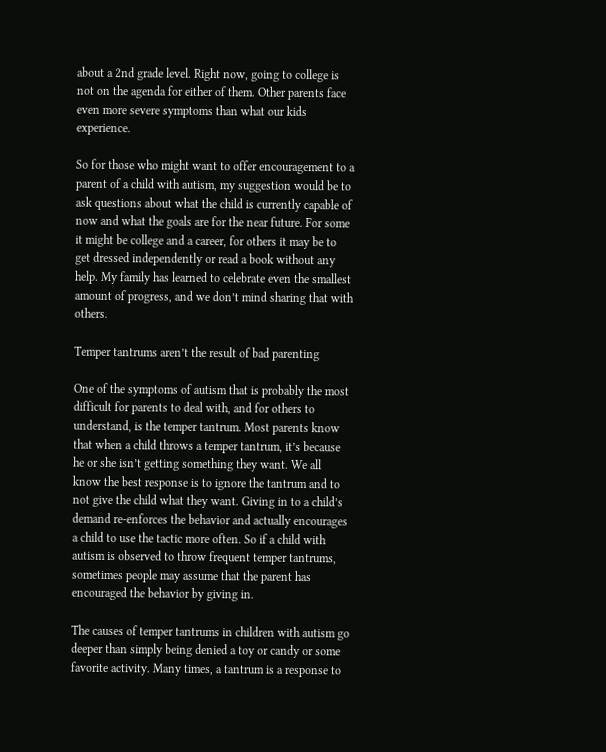about a 2nd grade level. Right now, going to college is not on the agenda for either of them. Other parents face even more severe symptoms than what our kids experience.

So for those who might want to offer encouragement to a parent of a child with autism, my suggestion would be to ask questions about what the child is currently capable of now and what the goals are for the near future. For some it might be college and a career, for others it may be to get dressed independently or read a book without any help. My family has learned to celebrate even the smallest amount of progress, and we don’t mind sharing that with others.

Temper tantrums aren’t the result of bad parenting

One of the symptoms of autism that is probably the most difficult for parents to deal with, and for others to understand, is the temper tantrum. Most parents know that when a child throws a temper tantrum, it’s because he or she isn’t getting something they want. We all know the best response is to ignore the tantrum and to not give the child what they want. Giving in to a child’s demand re-enforces the behavior and actually encourages a child to use the tactic more often. So if a child with autism is observed to throw frequent temper tantrums, sometimes people may assume that the parent has encouraged the behavior by giving in.

The causes of temper tantrums in children with autism go deeper than simply being denied a toy or candy or some favorite activity. Many times, a tantrum is a response to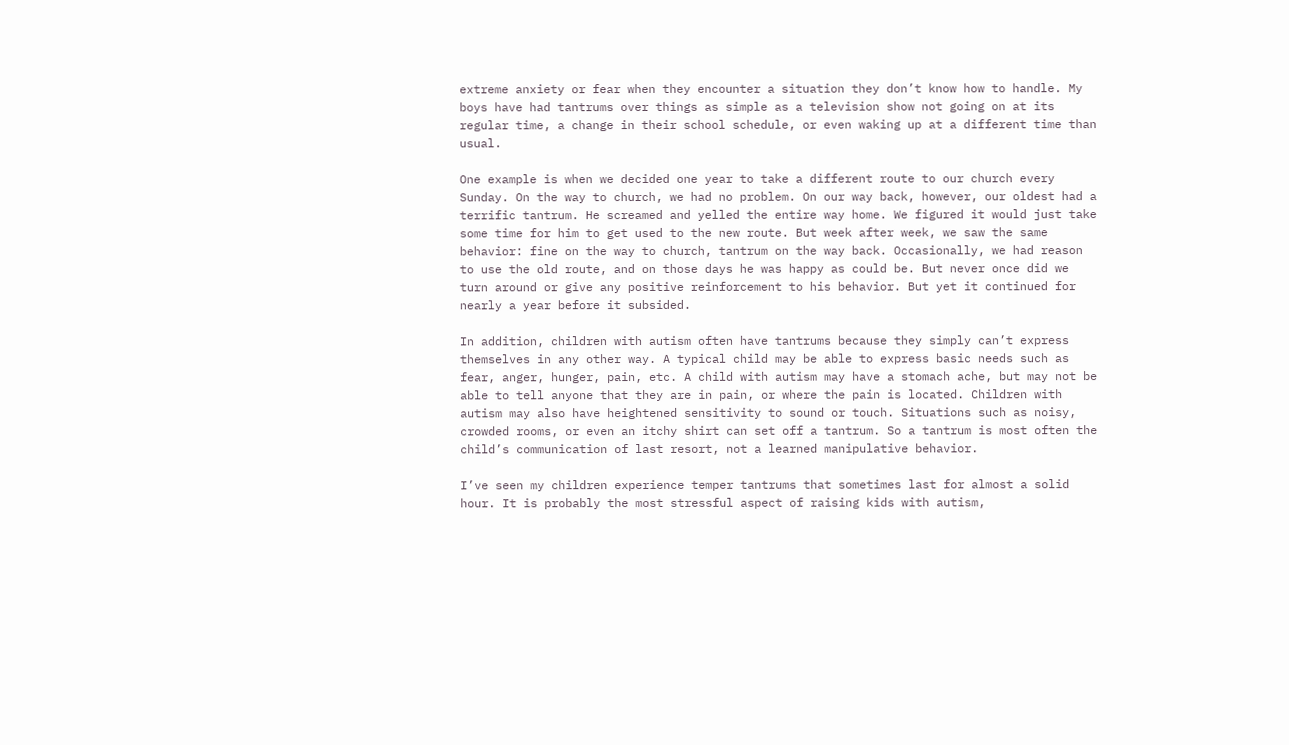extreme anxiety or fear when they encounter a situation they don’t know how to handle. My boys have had tantrums over things as simple as a television show not going on at its regular time, a change in their school schedule, or even waking up at a different time than usual.

One example is when we decided one year to take a different route to our church every Sunday. On the way to church, we had no problem. On our way back, however, our oldest had a terrific tantrum. He screamed and yelled the entire way home. We figured it would just take some time for him to get used to the new route. But week after week, we saw the same behavior: fine on the way to church, tantrum on the way back. Occasionally, we had reason to use the old route, and on those days he was happy as could be. But never once did we turn around or give any positive reinforcement to his behavior. But yet it continued for nearly a year before it subsided.

In addition, children with autism often have tantrums because they simply can’t express themselves in any other way. A typical child may be able to express basic needs such as fear, anger, hunger, pain, etc. A child with autism may have a stomach ache, but may not be able to tell anyone that they are in pain, or where the pain is located. Children with autism may also have heightened sensitivity to sound or touch. Situations such as noisy, crowded rooms, or even an itchy shirt can set off a tantrum. So a tantrum is most often the child’s communication of last resort, not a learned manipulative behavior.

I’ve seen my children experience temper tantrums that sometimes last for almost a solid hour. It is probably the most stressful aspect of raising kids with autism,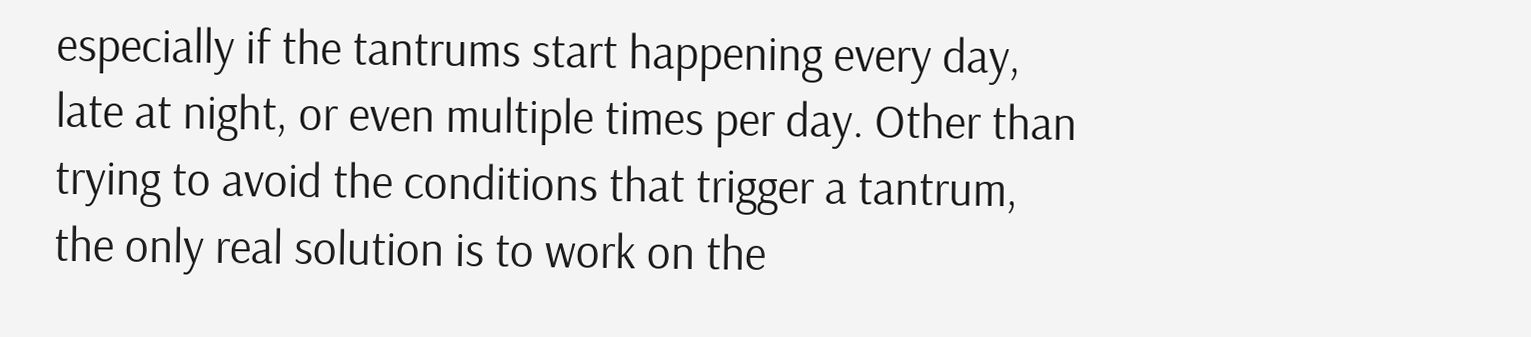especially if the tantrums start happening every day, late at night, or even multiple times per day. Other than trying to avoid the conditions that trigger a tantrum, the only real solution is to work on the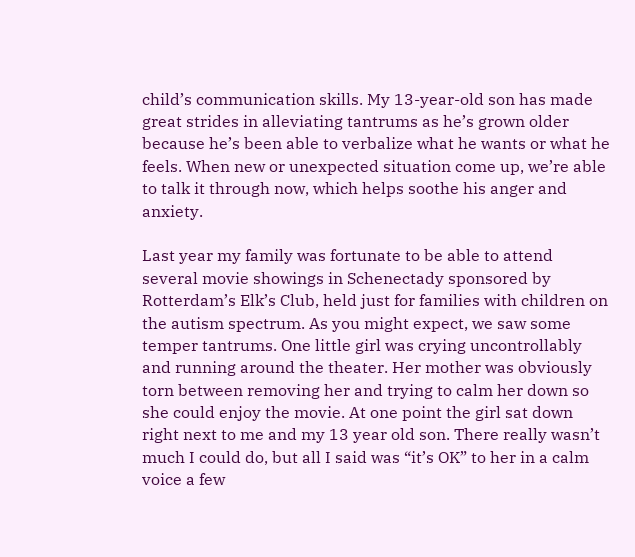child’s communication skills. My 13-year-old son has made great strides in alleviating tantrums as he’s grown older because he’s been able to verbalize what he wants or what he feels. When new or unexpected situation come up, we’re able to talk it through now, which helps soothe his anger and anxiety.

Last year my family was fortunate to be able to attend several movie showings in Schenectady sponsored by Rotterdam’s Elk’s Club, held just for families with children on the autism spectrum. As you might expect, we saw some temper tantrums. One little girl was crying uncontrollably and running around the theater. Her mother was obviously torn between removing her and trying to calm her down so she could enjoy the movie. At one point the girl sat down right next to me and my 13 year old son. There really wasn’t much I could do, but all I said was “it’s OK” to her in a calm voice a few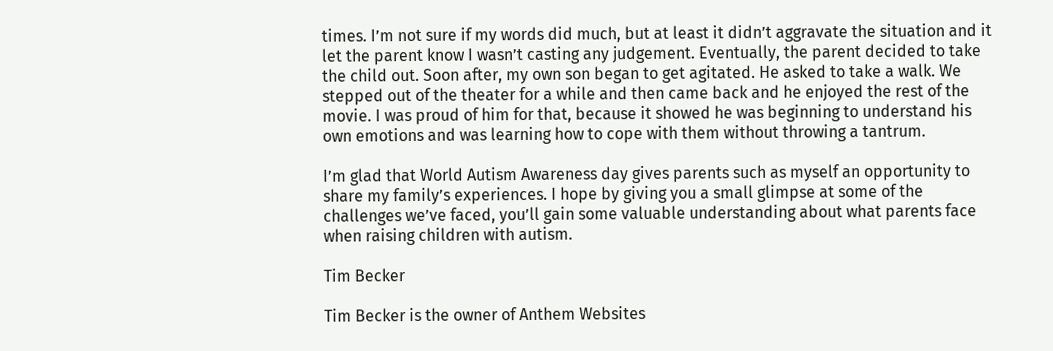times. I’m not sure if my words did much, but at least it didn’t aggravate the situation and it let the parent know I wasn’t casting any judgement. Eventually, the parent decided to take the child out. Soon after, my own son began to get agitated. He asked to take a walk. We stepped out of the theater for a while and then came back and he enjoyed the rest of the movie. I was proud of him for that, because it showed he was beginning to understand his own emotions and was learning how to cope with them without throwing a tantrum.

I’m glad that World Autism Awareness day gives parents such as myself an opportunity to share my family’s experiences. I hope by giving you a small glimpse at some of the challenges we’ve faced, you’ll gain some valuable understanding about what parents face when raising children with autism.

Tim Becker

Tim Becker is the owner of Anthem Websites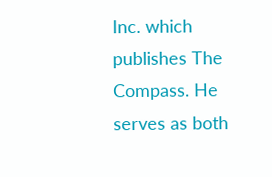Inc. which publishes The Compass. He serves as both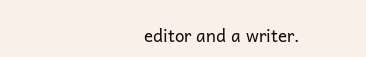editor and a writer.